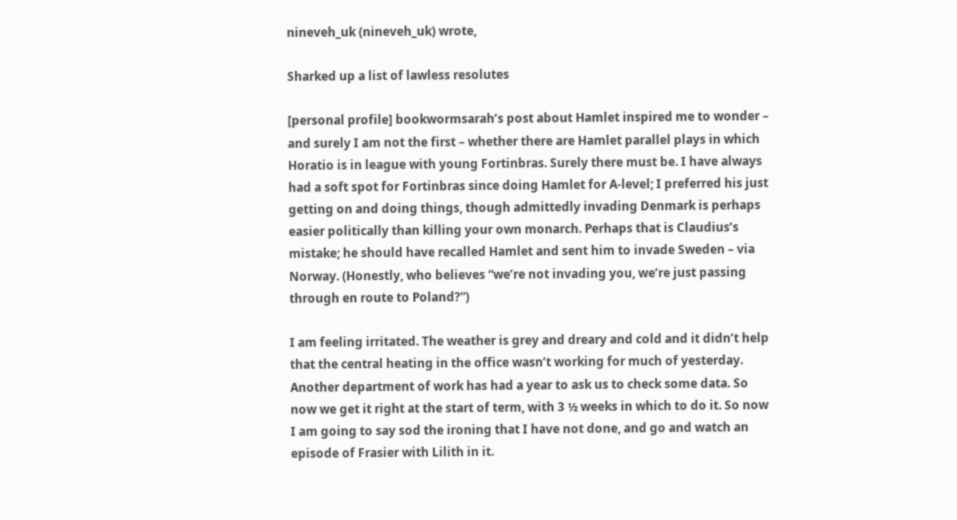nineveh_uk (nineveh_uk) wrote,

Sharked up a list of lawless resolutes

[personal profile] bookwormsarah’s post about Hamlet inspired me to wonder – and surely I am not the first – whether there are Hamlet parallel plays in which Horatio is in league with young Fortinbras. Surely there must be. I have always had a soft spot for Fortinbras since doing Hamlet for A-level; I preferred his just getting on and doing things, though admittedly invading Denmark is perhaps easier politically than killing your own monarch. Perhaps that is Claudius’s mistake; he should have recalled Hamlet and sent him to invade Sweden – via Norway. (Honestly, who believes “we’re not invading you, we’re just passing through en route to Poland?”)

I am feeling irritated. The weather is grey and dreary and cold and it didn’t help that the central heating in the office wasn’t working for much of yesterday. Another department of work has had a year to ask us to check some data. So now we get it right at the start of term, with 3 ½ weeks in which to do it. So now I am going to say sod the ironing that I have not done, and go and watch an episode of Frasier with Lilith in it.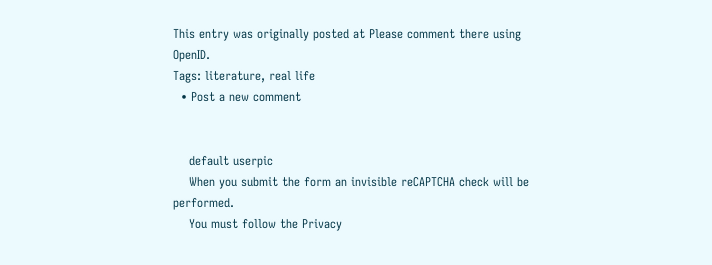This entry was originally posted at Please comment there using OpenID.
Tags: literature, real life
  • Post a new comment


    default userpic
    When you submit the form an invisible reCAPTCHA check will be performed.
    You must follow the Privacy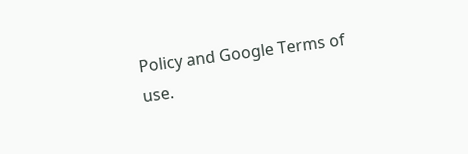Policy and Google Terms of use.